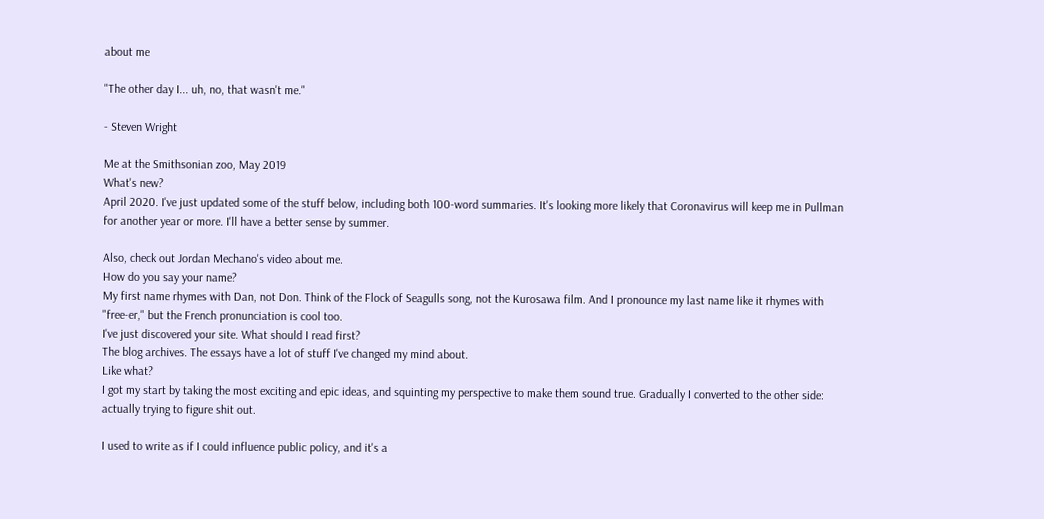about me

"The other day I... uh, no, that wasn't me."

- Steven Wright

Me at the Smithsonian zoo, May 2019
What's new?
April 2020. I've just updated some of the stuff below, including both 100-word summaries. It's looking more likely that Coronavirus will keep me in Pullman for another year or more. I'll have a better sense by summer.

Also, check out Jordan Mechano's video about me.
How do you say your name?
My first name rhymes with Dan, not Don. Think of the Flock of Seagulls song, not the Kurosawa film. And I pronounce my last name like it rhymes with "free-er," but the French pronunciation is cool too.
I've just discovered your site. What should I read first?
The blog archives. The essays have a lot of stuff I've changed my mind about.
Like what?
I got my start by taking the most exciting and epic ideas, and squinting my perspective to make them sound true. Gradually I converted to the other side: actually trying to figure shit out.

I used to write as if I could influence public policy, and it's a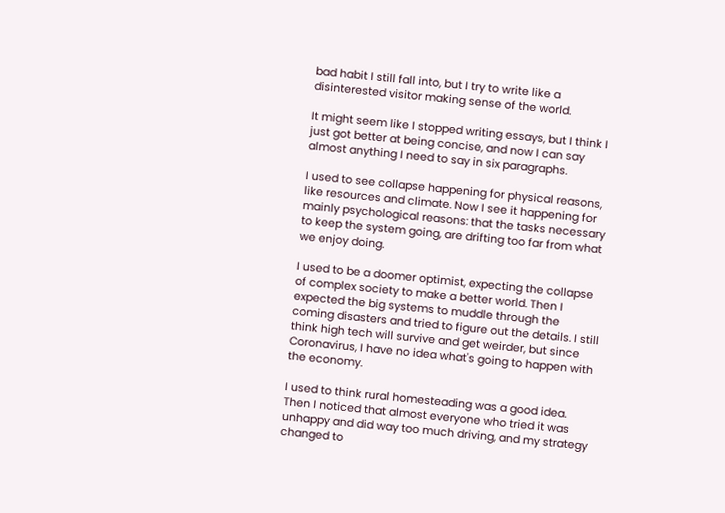bad habit I still fall into, but I try to write like a disinterested visitor making sense of the world.

It might seem like I stopped writing essays, but I think I just got better at being concise, and now I can say almost anything I need to say in six paragraphs.

I used to see collapse happening for physical reasons, like resources and climate. Now I see it happening for mainly psychological reasons: that the tasks necessary to keep the system going, are drifting too far from what we enjoy doing.

I used to be a doomer optimist, expecting the collapse of complex society to make a better world. Then I expected the big systems to muddle through the coming disasters and tried to figure out the details. I still think high tech will survive and get weirder, but since Coronavirus, I have no idea what's going to happen with the economy.

I used to think rural homesteading was a good idea. Then I noticed that almost everyone who tried it was unhappy and did way too much driving, and my strategy changed to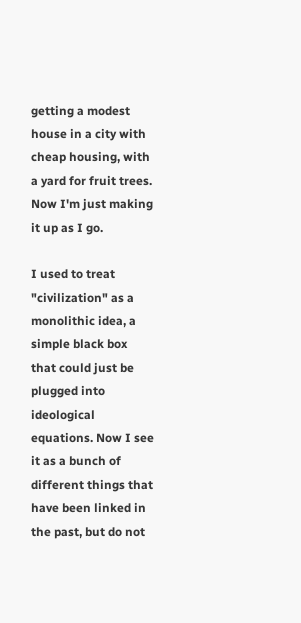getting a modest house in a city with cheap housing, with a yard for fruit trees. Now I'm just making it up as I go.

I used to treat "civilization" as a monolithic idea, a simple black box that could just be plugged into ideological equations. Now I see it as a bunch of different things that have been linked in the past, but do not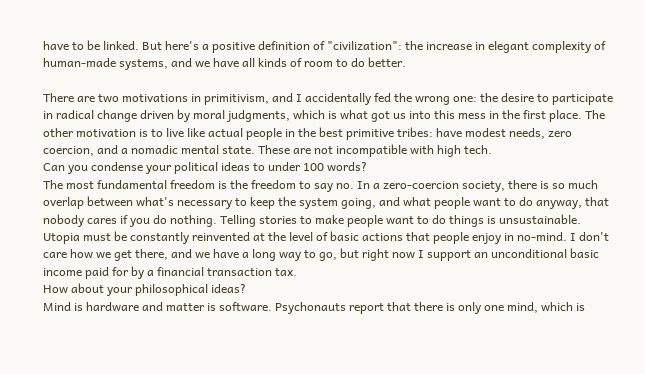have to be linked. But here's a positive definition of "civilization": the increase in elegant complexity of human-made systems, and we have all kinds of room to do better.

There are two motivations in primitivism, and I accidentally fed the wrong one: the desire to participate in radical change driven by moral judgments, which is what got us into this mess in the first place. The other motivation is to live like actual people in the best primitive tribes: have modest needs, zero coercion, and a nomadic mental state. These are not incompatible with high tech.
Can you condense your political ideas to under 100 words?
The most fundamental freedom is the freedom to say no. In a zero-coercion society, there is so much overlap between what's necessary to keep the system going, and what people want to do anyway, that nobody cares if you do nothing. Telling stories to make people want to do things is unsustainable. Utopia must be constantly reinvented at the level of basic actions that people enjoy in no-mind. I don't care how we get there, and we have a long way to go, but right now I support an unconditional basic income paid for by a financial transaction tax.
How about your philosophical ideas?
Mind is hardware and matter is software. Psychonauts report that there is only one mind, which is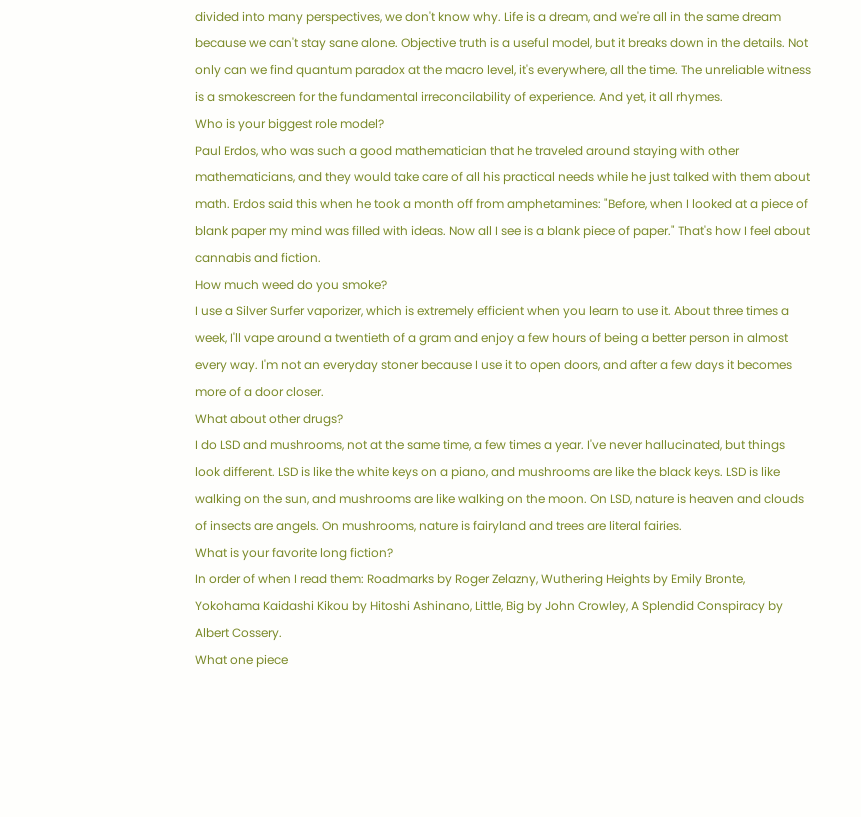divided into many perspectives, we don't know why. Life is a dream, and we're all in the same dream because we can't stay sane alone. Objective truth is a useful model, but it breaks down in the details. Not only can we find quantum paradox at the macro level, it's everywhere, all the time. The unreliable witness is a smokescreen for the fundamental irreconcilability of experience. And yet, it all rhymes.
Who is your biggest role model?
Paul Erdos, who was such a good mathematician that he traveled around staying with other mathematicians, and they would take care of all his practical needs while he just talked with them about math. Erdos said this when he took a month off from amphetamines: "Before, when I looked at a piece of blank paper my mind was filled with ideas. Now all I see is a blank piece of paper." That's how I feel about cannabis and fiction.
How much weed do you smoke?
I use a Silver Surfer vaporizer, which is extremely efficient when you learn to use it. About three times a week, I'll vape around a twentieth of a gram and enjoy a few hours of being a better person in almost every way. I'm not an everyday stoner because I use it to open doors, and after a few days it becomes more of a door closer.
What about other drugs?
I do LSD and mushrooms, not at the same time, a few times a year. I've never hallucinated, but things look different. LSD is like the white keys on a piano, and mushrooms are like the black keys. LSD is like walking on the sun, and mushrooms are like walking on the moon. On LSD, nature is heaven and clouds of insects are angels. On mushrooms, nature is fairyland and trees are literal fairies.
What is your favorite long fiction?
In order of when I read them: Roadmarks by Roger Zelazny, Wuthering Heights by Emily Bronte, Yokohama Kaidashi Kikou by Hitoshi Ashinano, Little, Big by John Crowley, A Splendid Conspiracy by Albert Cossery.
What one piece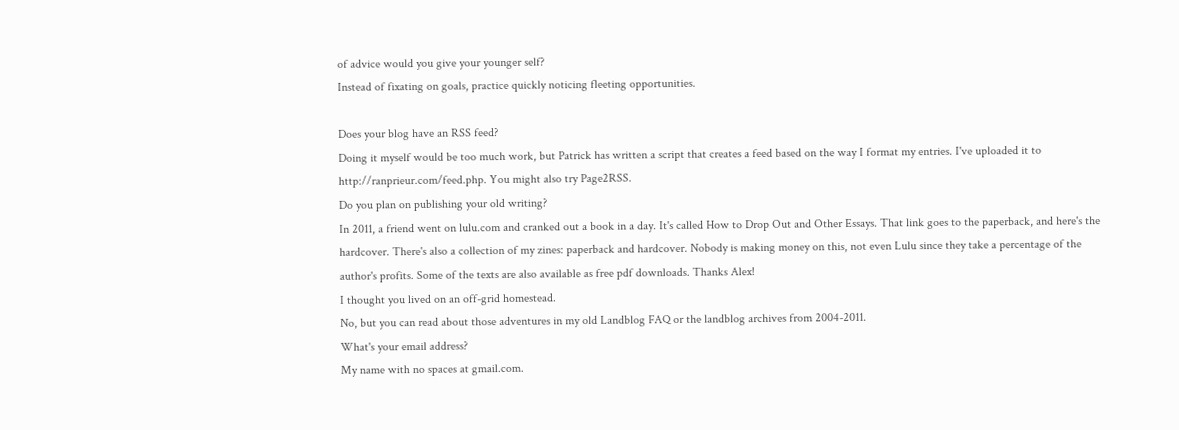of advice would you give your younger self?
Instead of fixating on goals, practice quickly noticing fleeting opportunities.

Does your blog have an RSS feed?
Doing it myself would be too much work, but Patrick has written a script that creates a feed based on the way I format my entries. I've uploaded it to http://ranprieur.com/feed.php. You might also try Page2RSS.
Do you plan on publishing your old writing?
In 2011, a friend went on lulu.com and cranked out a book in a day. It's called How to Drop Out and Other Essays. That link goes to the paperback, and here's the hardcover. There's also a collection of my zines: paperback and hardcover. Nobody is making money on this, not even Lulu since they take a percentage of the author's profits. Some of the texts are also available as free pdf downloads. Thanks Alex!
I thought you lived on an off-grid homestead.
No, but you can read about those adventures in my old Landblog FAQ or the landblog archives from 2004-2011.
What's your email address?
My name with no spaces at gmail.com.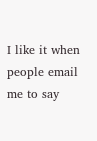I like it when people email me to say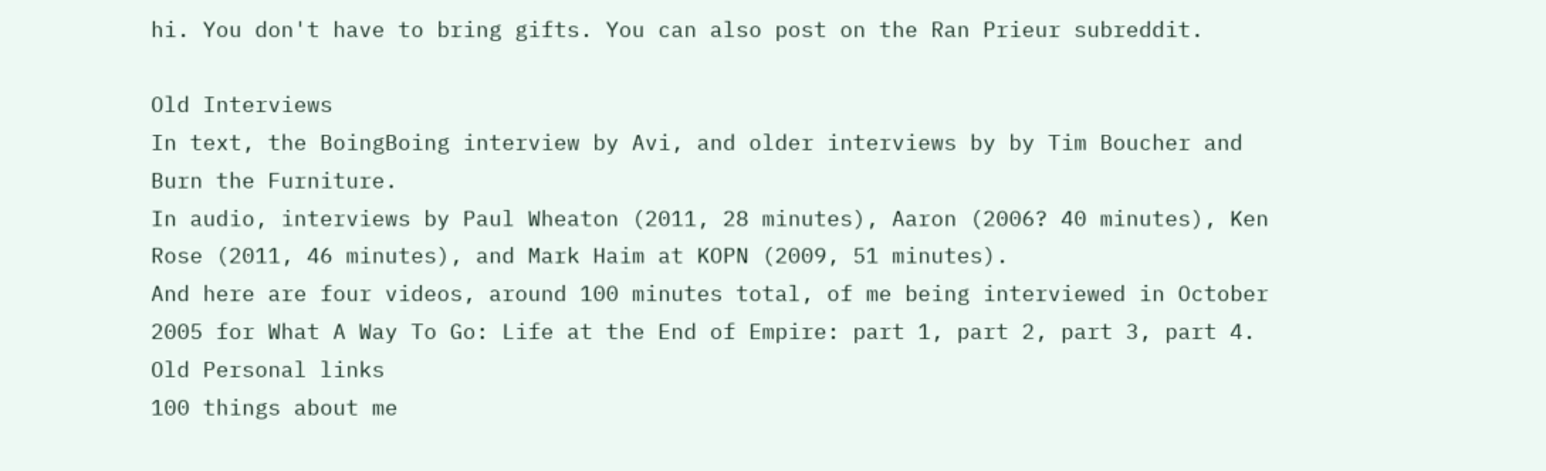hi. You don't have to bring gifts. You can also post on the Ran Prieur subreddit.

Old Interviews
In text, the BoingBoing interview by Avi, and older interviews by by Tim Boucher and Burn the Furniture.
In audio, interviews by Paul Wheaton (2011, 28 minutes), Aaron (2006? 40 minutes), Ken Rose (2011, 46 minutes), and Mark Haim at KOPN (2009, 51 minutes).
And here are four videos, around 100 minutes total, of me being interviewed in October 2005 for What A Way To Go: Life at the End of Empire: part 1, part 2, part 3, part 4.
Old Personal links
100 things about me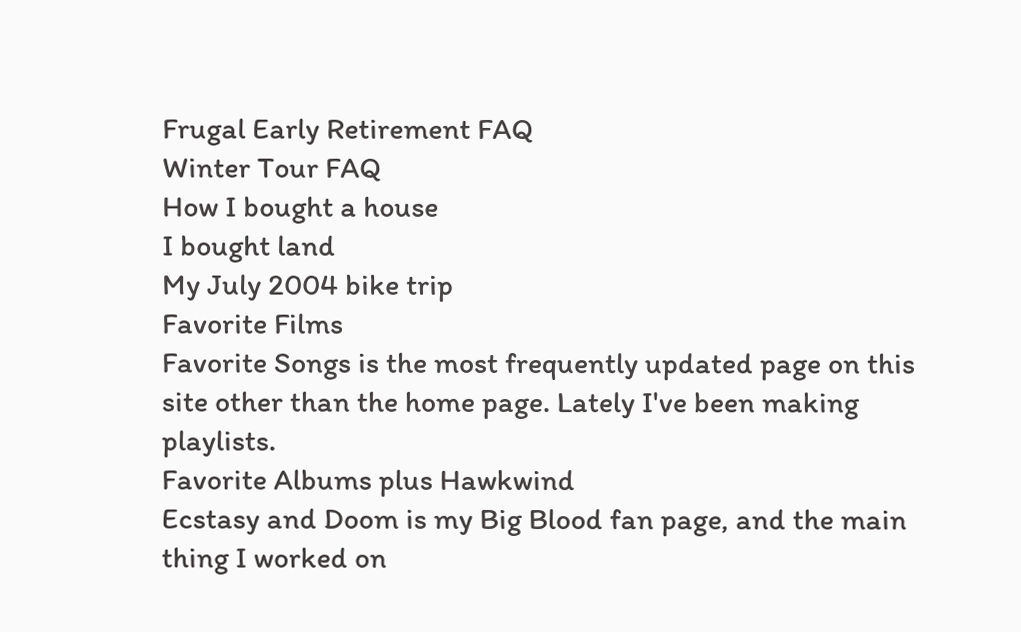Frugal Early Retirement FAQ
Winter Tour FAQ
How I bought a house
I bought land
My July 2004 bike trip
Favorite Films
Favorite Songs is the most frequently updated page on this site other than the home page. Lately I've been making playlists.
Favorite Albums plus Hawkwind
Ecstasy and Doom is my Big Blood fan page, and the main thing I worked on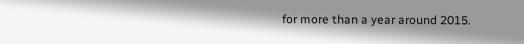for more than a year around 2015.